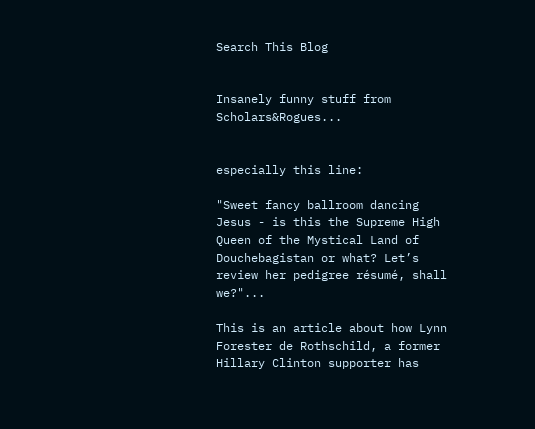Search This Blog


Insanely funny stuff from Scholars&Rogues...


especially this line:

"Sweet fancy ballroom dancing Jesus - is this the Supreme High Queen of the Mystical Land of Douchebagistan or what? Let’s review her pedigree résumé, shall we?"...

This is an article about how Lynn Forester de Rothschild, a former Hillary Clinton supporter has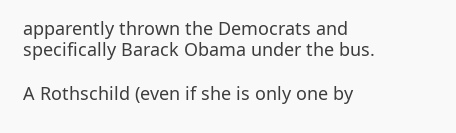apparently thrown the Democrats and specifically Barack Obama under the bus.

A Rothschild (even if she is only one by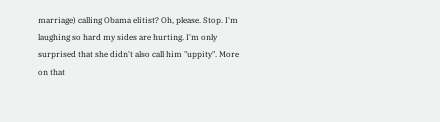marriage) calling Obama elitist? Oh, please. Stop. I'm laughing so hard my sides are hurting. I'm only surprised that she didn't also call him "uppity". More on that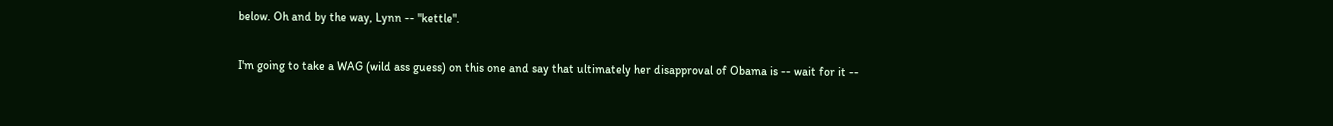below. Oh and by the way, Lynn -- "kettle".

I'm going to take a WAG (wild ass guess) on this one and say that ultimately her disapproval of Obama is -- wait for it --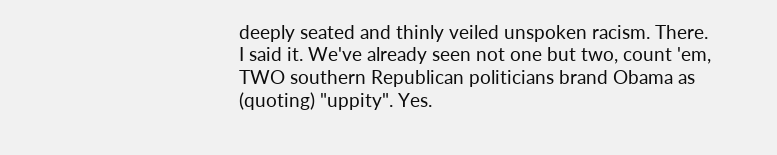deeply seated and thinly veiled unspoken racism. There. I said it. We've already seen not one but two, count 'em, TWO southern Republican politicians brand Obama as (quoting) "uppity". Yes.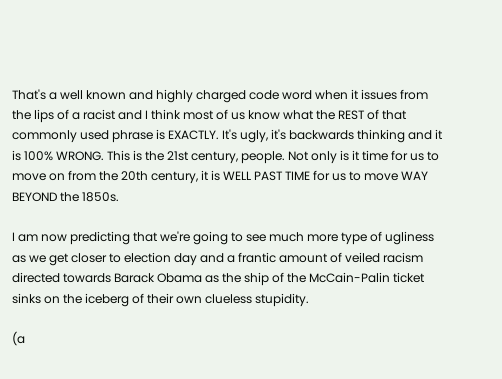That's a well known and highly charged code word when it issues from the lips of a racist and I think most of us know what the REST of that commonly used phrase is EXACTLY. It's ugly, it's backwards thinking and it is 100% WRONG. This is the 21st century, people. Not only is it time for us to move on from the 20th century, it is WELL PAST TIME for us to move WAY BEYOND the 1850s.

I am now predicting that we're going to see much more type of ugliness as we get closer to election day and a frantic amount of veiled racism directed towards Barack Obama as the ship of the McCain-Palin ticket sinks on the iceberg of their own clueless stupidity.

(a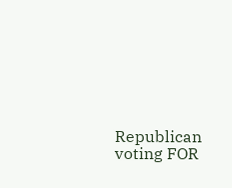Republican voting FOR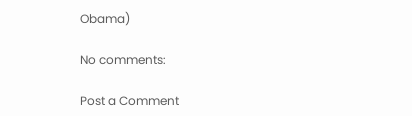Obama)

No comments:

Post a Comment